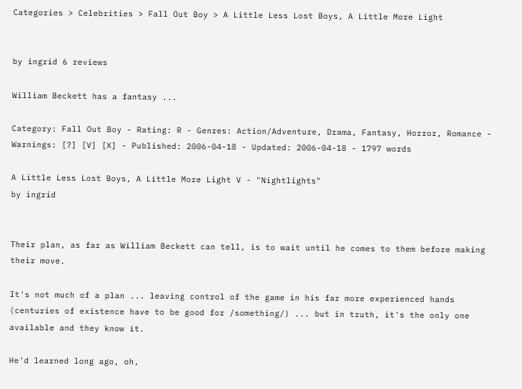Categories > Celebrities > Fall Out Boy > A Little Less Lost Boys, A Little More Light


by ingrid 6 reviews

William Beckett has a fantasy ...

Category: Fall Out Boy - Rating: R - Genres: Action/Adventure, Drama, Fantasy, Horror, Romance - Warnings: [?] [V] [X] - Published: 2006-04-18 - Updated: 2006-04-18 - 1797 words

A Little Less Lost Boys, A Little More Light V - "Nightlights"
by ingrid


Their plan, as far as William Beckett can tell, is to wait until he comes to them before making their move.

It's not much of a plan ... leaving control of the game in his far more experienced hands (centuries of existence have to be good for /something/) ... but in truth, it's the only one available and they know it.

He'd learned long ago, oh,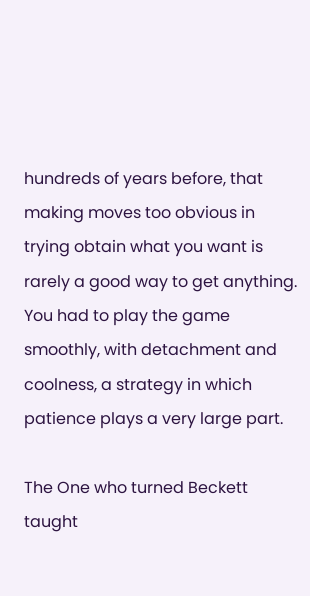hundreds of years before, that making moves too obvious in trying obtain what you want is rarely a good way to get anything. You had to play the game smoothly, with detachment and coolness, a strategy in which patience plays a very large part.

The One who turned Beckett taught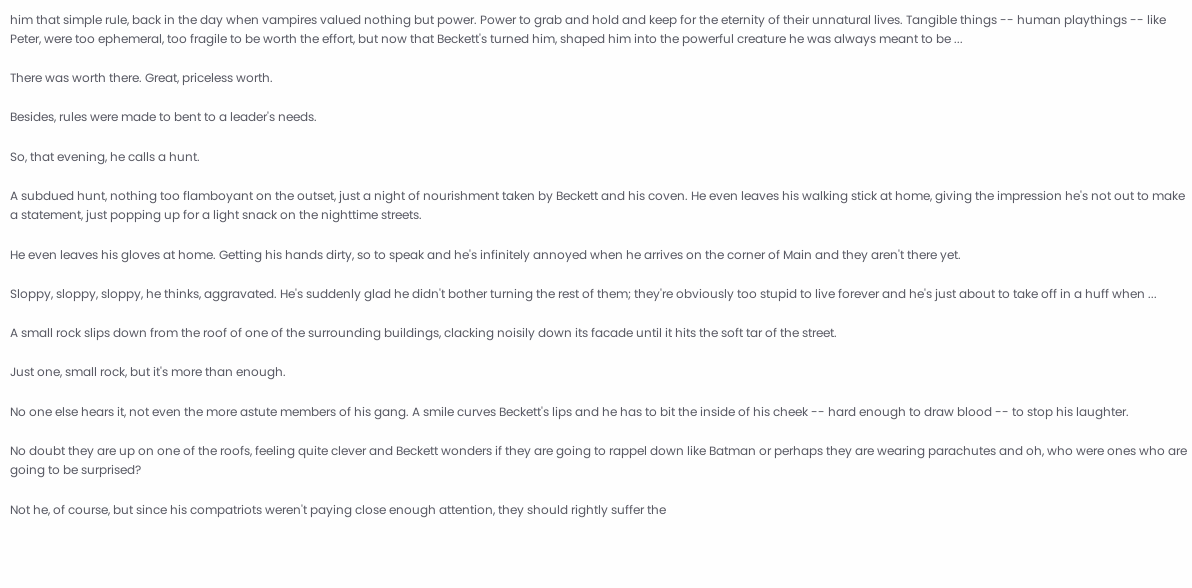him that simple rule, back in the day when vampires valued nothing but power. Power to grab and hold and keep for the eternity of their unnatural lives. Tangible things -- human playthings -- like Peter, were too ephemeral, too fragile to be worth the effort, but now that Beckett's turned him, shaped him into the powerful creature he was always meant to be ...

There was worth there. Great, priceless worth.

Besides, rules were made to bent to a leader's needs.

So, that evening, he calls a hunt.

A subdued hunt, nothing too flamboyant on the outset, just a night of nourishment taken by Beckett and his coven. He even leaves his walking stick at home, giving the impression he's not out to make a statement, just popping up for a light snack on the nighttime streets.

He even leaves his gloves at home. Getting his hands dirty, so to speak and he's infinitely annoyed when he arrives on the corner of Main and they aren't there yet.

Sloppy, sloppy, sloppy, he thinks, aggravated. He's suddenly glad he didn't bother turning the rest of them; they're obviously too stupid to live forever and he's just about to take off in a huff when ...

A small rock slips down from the roof of one of the surrounding buildings, clacking noisily down its facade until it hits the soft tar of the street.

Just one, small rock, but it's more than enough.

No one else hears it, not even the more astute members of his gang. A smile curves Beckett's lips and he has to bit the inside of his cheek -- hard enough to draw blood -- to stop his laughter.

No doubt they are up on one of the roofs, feeling quite clever and Beckett wonders if they are going to rappel down like Batman or perhaps they are wearing parachutes and oh, who were ones who are going to be surprised?

Not he, of course, but since his compatriots weren't paying close enough attention, they should rightly suffer the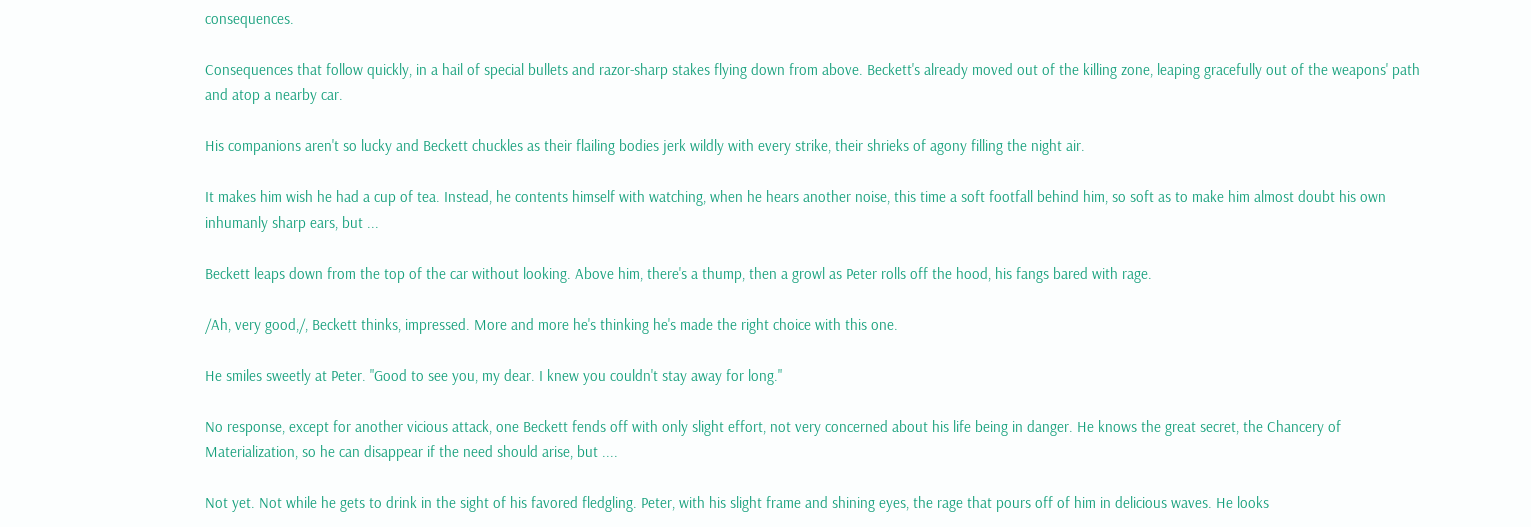consequences.

Consequences that follow quickly, in a hail of special bullets and razor-sharp stakes flying down from above. Beckett's already moved out of the killing zone, leaping gracefully out of the weapons' path and atop a nearby car.

His companions aren't so lucky and Beckett chuckles as their flailing bodies jerk wildly with every strike, their shrieks of agony filling the night air.

It makes him wish he had a cup of tea. Instead, he contents himself with watching, when he hears another noise, this time a soft footfall behind him, so soft as to make him almost doubt his own inhumanly sharp ears, but ...

Beckett leaps down from the top of the car without looking. Above him, there's a thump, then a growl as Peter rolls off the hood, his fangs bared with rage.

/Ah, very good,/, Beckett thinks, impressed. More and more he's thinking he's made the right choice with this one.

He smiles sweetly at Peter. "Good to see you, my dear. I knew you couldn't stay away for long."

No response, except for another vicious attack, one Beckett fends off with only slight effort, not very concerned about his life being in danger. He knows the great secret, the Chancery of Materialization, so he can disappear if the need should arise, but ....

Not yet. Not while he gets to drink in the sight of his favored fledgling. Peter, with his slight frame and shining eyes, the rage that pours off of him in delicious waves. He looks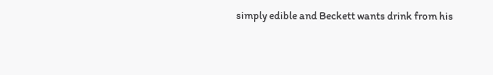simply edible and Beckett wants drink from his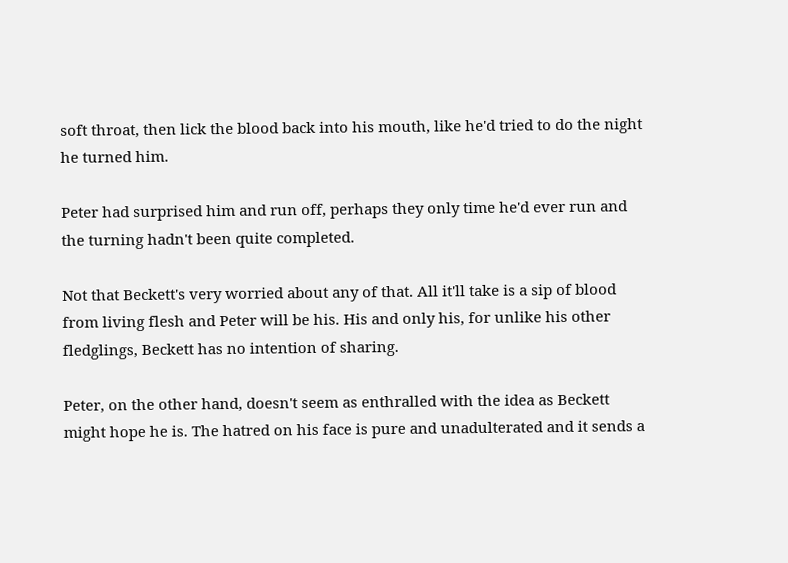soft throat, then lick the blood back into his mouth, like he'd tried to do the night he turned him.

Peter had surprised him and run off, perhaps they only time he'd ever run and the turning hadn't been quite completed.

Not that Beckett's very worried about any of that. All it'll take is a sip of blood from living flesh and Peter will be his. His and only his, for unlike his other fledglings, Beckett has no intention of sharing.

Peter, on the other hand, doesn't seem as enthralled with the idea as Beckett might hope he is. The hatred on his face is pure and unadulterated and it sends a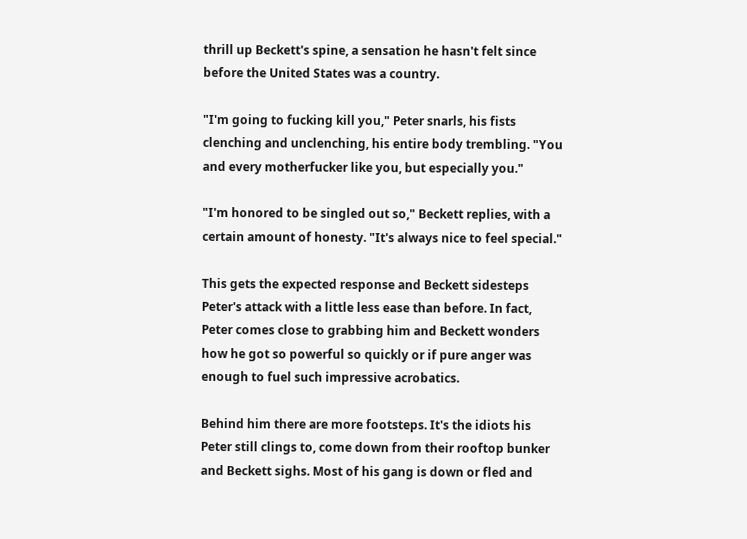thrill up Beckett's spine, a sensation he hasn't felt since before the United States was a country.

"I'm going to fucking kill you," Peter snarls, his fists clenching and unclenching, his entire body trembling. "You and every motherfucker like you, but especially you."

"I'm honored to be singled out so," Beckett replies, with a certain amount of honesty. "It's always nice to feel special."

This gets the expected response and Beckett sidesteps Peter's attack with a little less ease than before. In fact, Peter comes close to grabbing him and Beckett wonders how he got so powerful so quickly or if pure anger was enough to fuel such impressive acrobatics.

Behind him there are more footsteps. It's the idiots his Peter still clings to, come down from their rooftop bunker and Beckett sighs. Most of his gang is down or fled and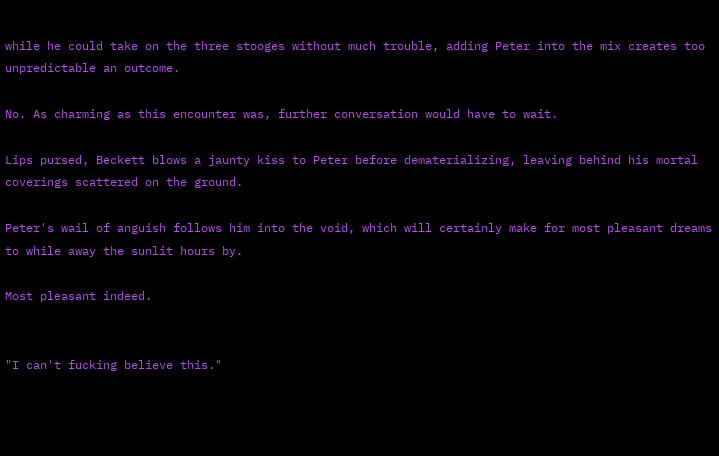while he could take on the three stooges without much trouble, adding Peter into the mix creates too unpredictable an outcome.

No. As charming as this encounter was, further conversation would have to wait.

Lips pursed, Beckett blows a jaunty kiss to Peter before dematerializing, leaving behind his mortal coverings scattered on the ground.

Peter's wail of anguish follows him into the void, which will certainly make for most pleasant dreams to while away the sunlit hours by.

Most pleasant indeed.


"I can't fucking believe this."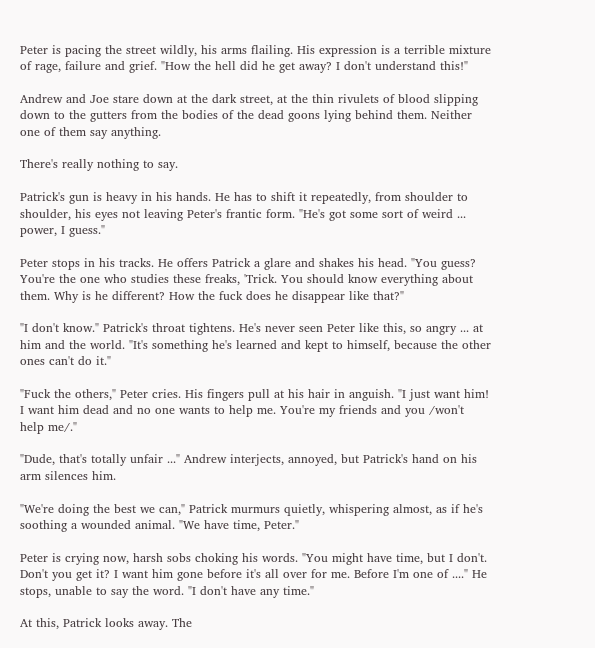Peter is pacing the street wildly, his arms flailing. His expression is a terrible mixture of rage, failure and grief. "How the hell did he get away? I don't understand this!"

Andrew and Joe stare down at the dark street, at the thin rivulets of blood slipping down to the gutters from the bodies of the dead goons lying behind them. Neither one of them say anything.

There's really nothing to say.

Patrick's gun is heavy in his hands. He has to shift it repeatedly, from shoulder to shoulder, his eyes not leaving Peter's frantic form. "He's got some sort of weird ... power, I guess."

Peter stops in his tracks. He offers Patrick a glare and shakes his head. "You guess? You're the one who studies these freaks, 'Trick. You should know everything about them. Why is he different? How the fuck does he disappear like that?"

"I don't know." Patrick's throat tightens. He's never seen Peter like this, so angry ... at him and the world. "It's something he's learned and kept to himself, because the other ones can't do it."

"Fuck the others," Peter cries. His fingers pull at his hair in anguish. "I just want him! I want him dead and no one wants to help me. You're my friends and you /won't help me/."

"Dude, that's totally unfair ..." Andrew interjects, annoyed, but Patrick's hand on his arm silences him.

"We're doing the best we can," Patrick murmurs quietly, whispering almost, as if he's soothing a wounded animal. "We have time, Peter."

Peter is crying now, harsh sobs choking his words. "You might have time, but I don't. Don't you get it? I want him gone before it's all over for me. Before I'm one of ...." He stops, unable to say the word. "I don't have any time."

At this, Patrick looks away. The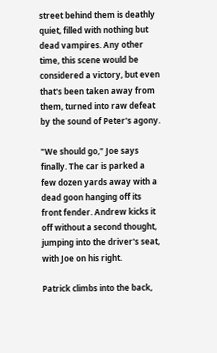street behind them is deathly quiet, filled with nothing but dead vampires. Any other time, this scene would be considered a victory, but even that's been taken away from them, turned into raw defeat by the sound of Peter's agony.

"We should go," Joe says finally. The car is parked a few dozen yards away with a dead goon hanging off its front fender. Andrew kicks it off without a second thought, jumping into the driver's seat, with Joe on his right.

Patrick climbs into the back,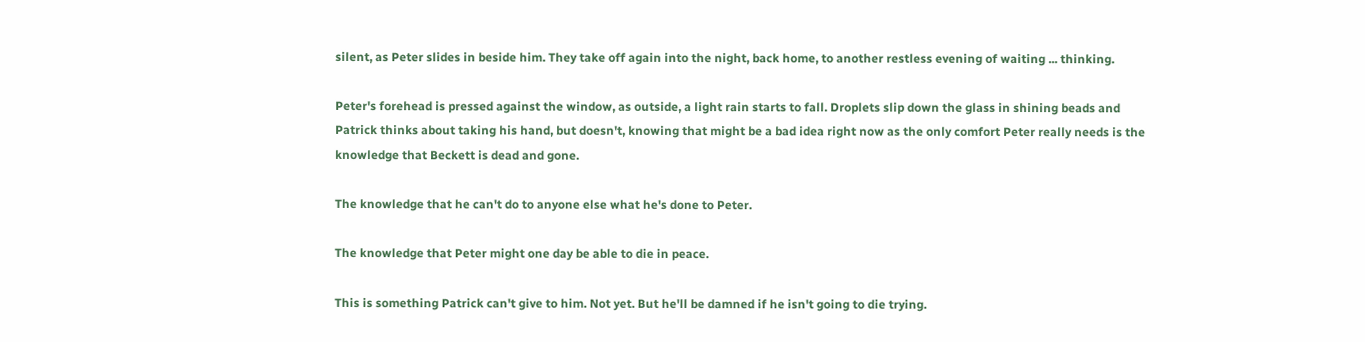silent, as Peter slides in beside him. They take off again into the night, back home, to another restless evening of waiting ... thinking.

Peter's forehead is pressed against the window, as outside, a light rain starts to fall. Droplets slip down the glass in shining beads and Patrick thinks about taking his hand, but doesn't, knowing that might be a bad idea right now as the only comfort Peter really needs is the knowledge that Beckett is dead and gone.

The knowledge that he can't do to anyone else what he's done to Peter.

The knowledge that Peter might one day be able to die in peace.

This is something Patrick can't give to him. Not yet. But he'll be damned if he isn't going to die trying.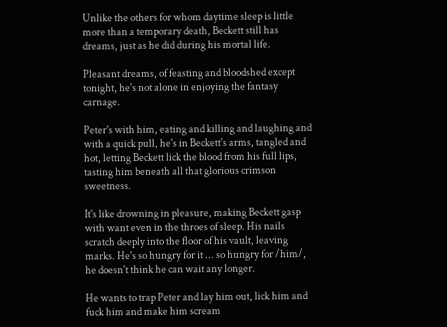Unlike the others for whom daytime sleep is little more than a temporary death, Beckett still has dreams, just as he did during his mortal life.

Pleasant dreams, of feasting and bloodshed except tonight, he's not alone in enjoying the fantasy carnage.

Peter's with him, eating and killing and laughing and with a quick pull, he's in Beckett's arms, tangled and hot, letting Beckett lick the blood from his full lips, tasting him beneath all that glorious crimson sweetness.

It's like drowning in pleasure, making Beckett gasp with want even in the throes of sleep. His nails scratch deeply into the floor of his vault, leaving marks. He's so hungry for it ... so hungry for /him/, he doesn't think he can wait any longer.

He wants to trap Peter and lay him out, lick him and fuck him and make him scream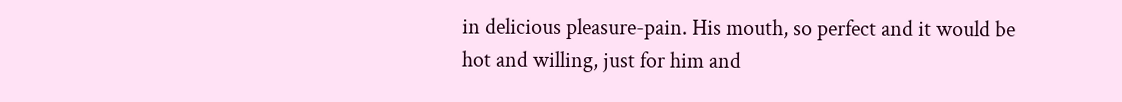in delicious pleasure-pain. His mouth, so perfect and it would be hot and willing, just for him and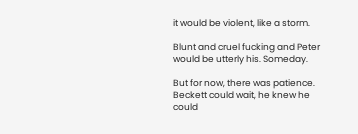it would be violent, like a storm.

Blunt and cruel fucking and Peter would be utterly his. Someday.

But for now, there was patience. Beckett could wait, he knew he could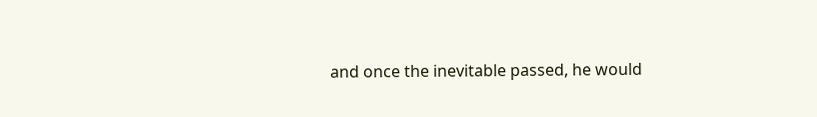and once the inevitable passed, he would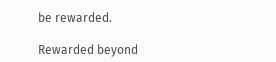be rewarded.

Rewarded beyond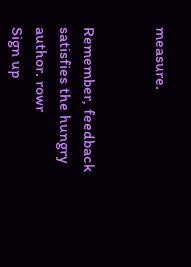measure.


Remember, feedback satisfies the hungry author. rowr
Sign up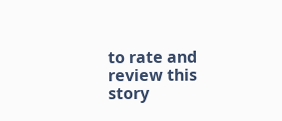to rate and review this story